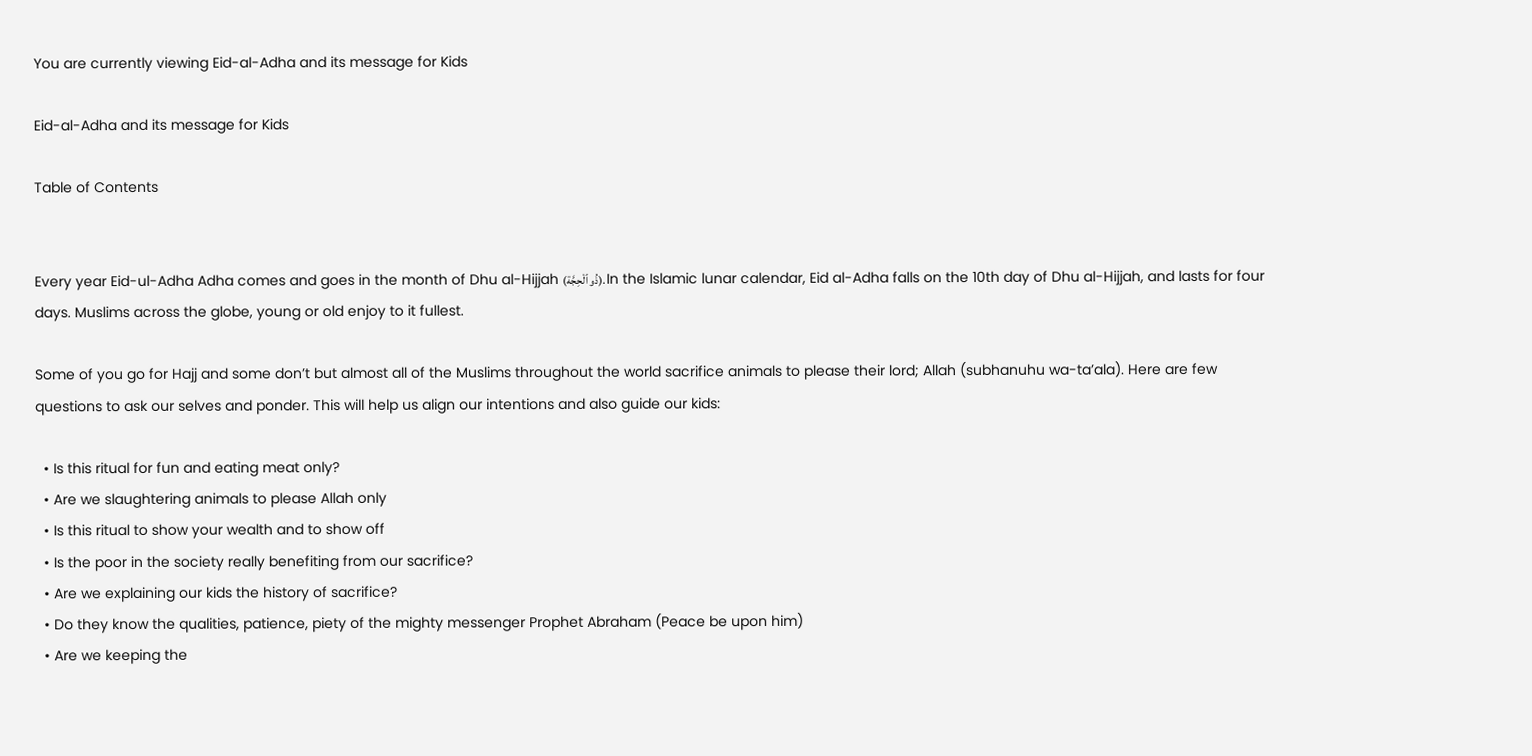You are currently viewing Eid-al-Adha and its message for Kids

Eid-al-Adha and its message for Kids

Table of Contents


Every year Eid-ul-Adha Adha comes and goes in the month of Dhu al-Hijjah (ذُو ٱلْحِجَّة). In the Islamic lunar calendar, Eid al-Adha falls on the 10th day of Dhu al-Hijjah, and lasts for four days. Muslims across the globe, young or old enjoy to it fullest.

Some of you go for Hajj and some don’t but almost all of the Muslims throughout the world sacrifice animals to please their lord; Allah (subhanuhu wa-ta’ala). Here are few questions to ask our selves and ponder. This will help us align our intentions and also guide our kids:

  • Is this ritual for fun and eating meat only?
  • Are we slaughtering animals to please Allah only
  • Is this ritual to show your wealth and to show off
  • Is the poor in the society really benefiting from our sacrifice?
  • Are we explaining our kids the history of sacrifice?
  • Do they know the qualities, patience, piety of the mighty messenger Prophet Abraham (Peace be upon him)
  • Are we keeping the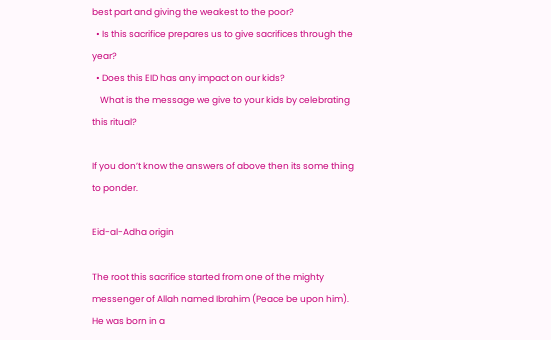best part and giving the weakest to the poor?
  • Is this sacrifice prepares us to give sacrifices through the year?
  • Does this EID has any impact on our kids?
    What is the message we give to your kids by celebrating this ritual?

If you don’t know the answers of above then its some thing to ponder.

Eid-al-Adha origin

The root this sacrifice started from one of the mighty messenger of Allah named Ibrahim (Peace be upon him). He was born in a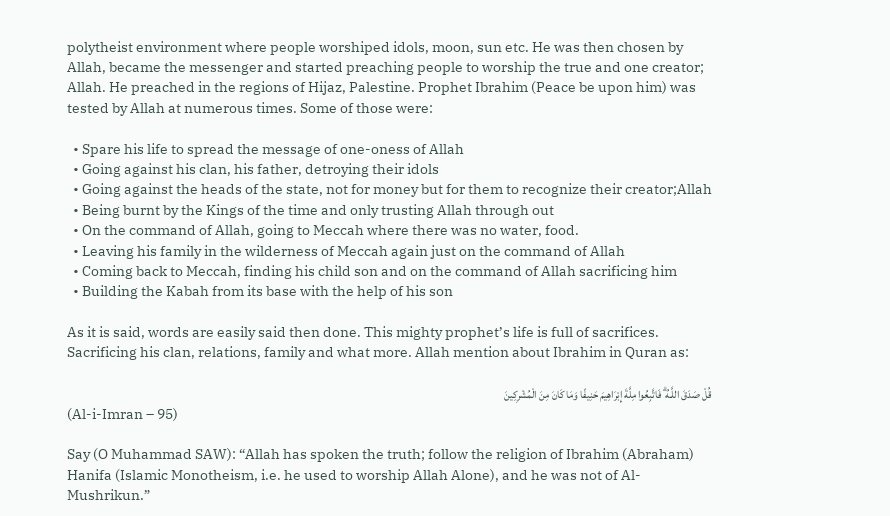polytheist environment where people worshiped idols, moon, sun etc. He was then chosen by Allah, became the messenger and started preaching people to worship the true and one creator; Allah. He preached in the regions of Hijaz, Palestine. Prophet Ibrahim (Peace be upon him) was tested by Allah at numerous times. Some of those were:

  • Spare his life to spread the message of one-oness of Allah
  • Going against his clan, his father, detroying their idols
  • Going against the heads of the state, not for money but for them to recognize their creator;Allah
  • Being burnt by the Kings of the time and only trusting Allah through out
  • On the command of Allah, going to Meccah where there was no water, food.
  • Leaving his family in the wilderness of Meccah again just on the command of Allah
  • Coming back to Meccah, finding his child son and on the command of Allah sacrificing him
  • Building the Kabah from its base with the help of his son

As it is said, words are easily said then done. This mighty prophet’s life is full of sacrifices. Sacrificing his clan, relations, family and what more. Allah mention about Ibrahim in Quran as:

قُلْ صَدَقَ اللَّـهُ ۗ فَاتَّبِعُوا مِلَّةَ إِبْرَاهِيمَ حَنِيفًا وَمَا كَانَ مِنَ الْمُشْرِكِينَ
(Al-i-Imran – 95)

Say (O Muhammad SAW): “Allah has spoken the truth; follow the religion of Ibrahim (Abraham) Hanifa (Islamic Monotheism, i.e. he used to worship Allah Alone), and he was not of Al-Mushrikun.”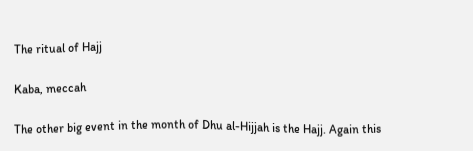The ritual of Hajj

Kaba, meccah

The other big event in the month of Dhu al-Hijjah is the Hajj. Again this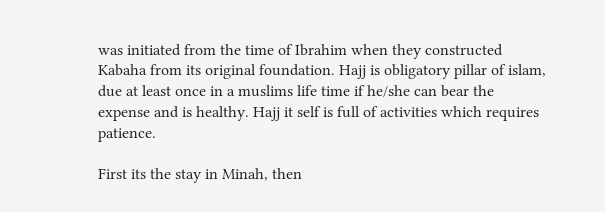was initiated from the time of Ibrahim when they constructed Kabaha from its original foundation. Hajj is obligatory pillar of islam, due at least once in a muslims life time if he/she can bear the expense and is healthy. Hajj it self is full of activities which requires patience.

First its the stay in Minah, then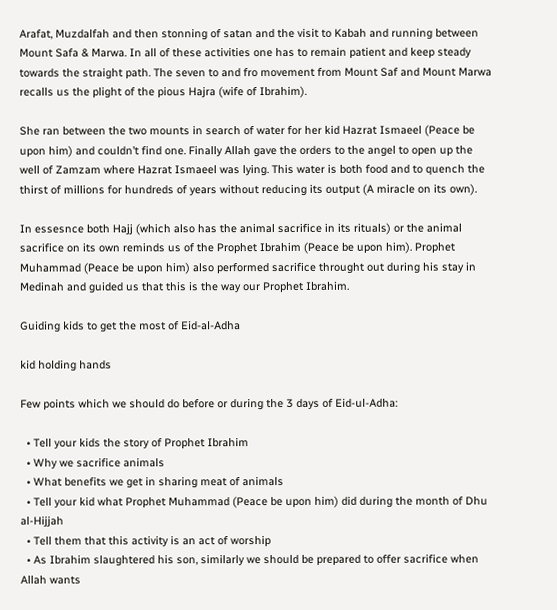Arafat, Muzdalfah and then stonning of satan and the visit to Kabah and running between Mount Safa & Marwa. In all of these activities one has to remain patient and keep steady towards the straight path. The seven to and fro movement from Mount Saf and Mount Marwa recalls us the plight of the pious Hajra (wife of Ibrahim).

She ran between the two mounts in search of water for her kid Hazrat Ismaeel (Peace be upon him) and couldn’t find one. Finally Allah gave the orders to the angel to open up the well of Zamzam where Hazrat Ismaeel was lying. This water is both food and to quench the thirst of millions for hundreds of years without reducing its output (A miracle on its own).

In essesnce both Hajj (which also has the animal sacrifice in its rituals) or the animal sacrifice on its own reminds us of the Prophet Ibrahim (Peace be upon him). Prophet Muhammad (Peace be upon him) also performed sacrifice throught out during his stay in Medinah and guided us that this is the way our Prophet Ibrahim.

Guiding kids to get the most of Eid-al-Adha

kid holding hands

Few points which we should do before or during the 3 days of Eid-ul-Adha:

  • Tell your kids the story of Prophet Ibrahim
  • Why we sacrifice animals
  • What benefits we get in sharing meat of animals
  • Tell your kid what Prophet Muhammad (Peace be upon him) did during the month of Dhu al-Hijjah
  • Tell them that this activity is an act of worship
  • As Ibrahim slaughtered his son, similarly we should be prepared to offer sacrifice when Allah wants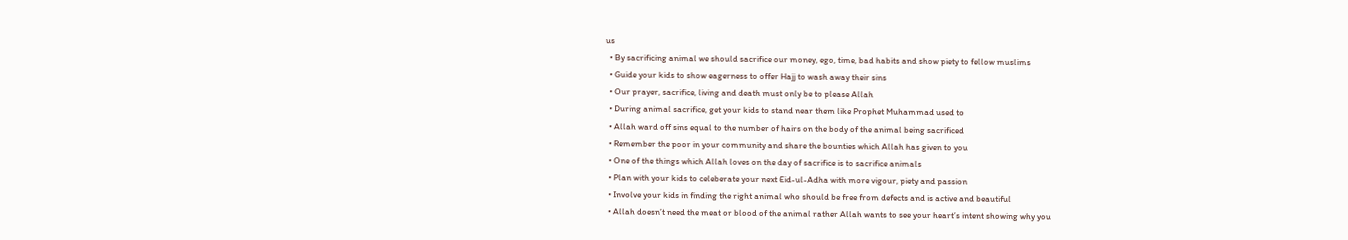us
  • By sacrificing animal we should sacrifice our money, ego, time, bad habits and show piety to fellow muslims
  • Guide your kids to show eagerness to offer Hajj to wash away their sins
  • Our prayer, sacrifice, living and death must only be to please Allah
  • During animal sacrifice, get your kids to stand near them like Prophet Muhammad used to
  • Allah ward off sins equal to the number of hairs on the body of the animal being sacrificed
  • Remember the poor in your community and share the bounties which Allah has given to you
  • One of the things which Allah loves on the day of sacrifice is to sacrifice animals
  • Plan with your kids to celeberate your next Eid-ul-Adha with more vigour, piety and passion
  • Involve your kids in finding the right animal who should be free from defects and is active and beautiful
  • Allah doesn’t need the meat or blood of the animal rather Allah wants to see your heart’s intent showing why you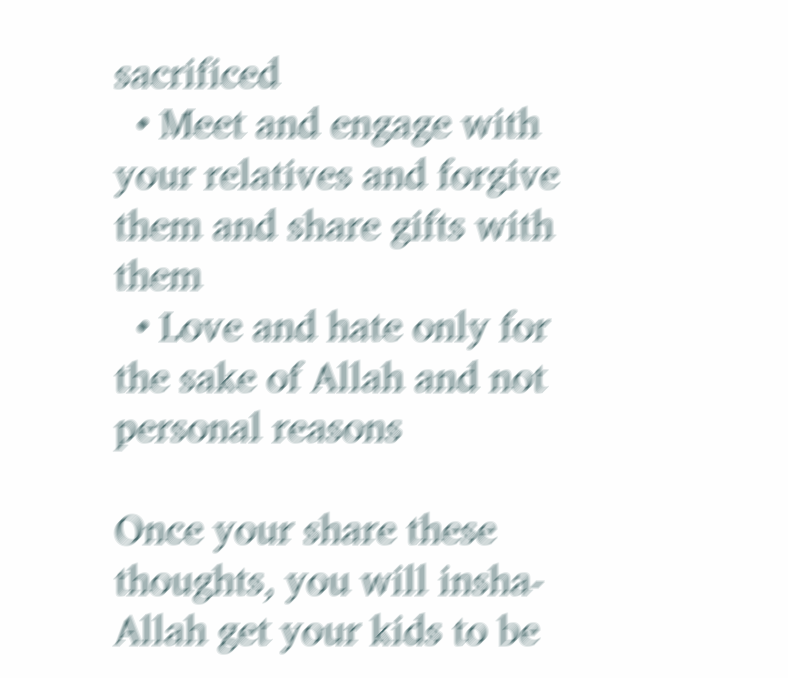sacrificed
  • Meet and engage with your relatives and forgive them and share gifts with them
  • Love and hate only for the sake of Allah and not personal reasons

Once your share these thoughts, you will insha-Allah get your kids to be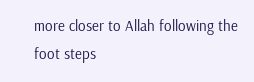more closer to Allah following the foot steps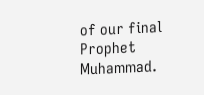of our final Prophet Muhammad.